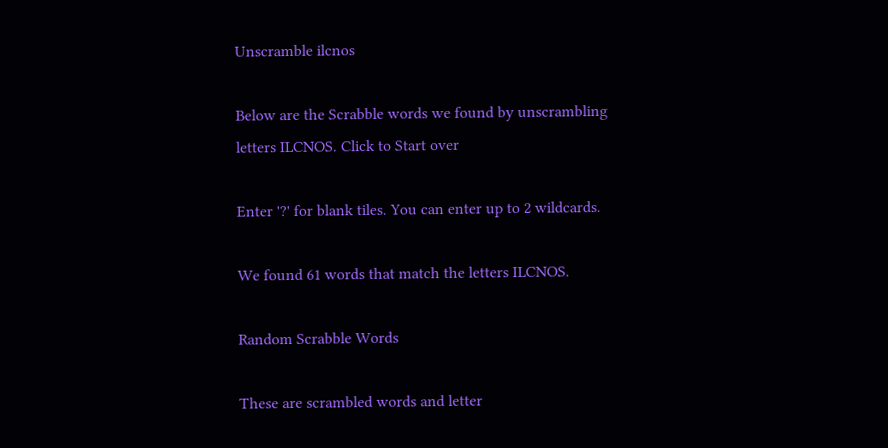Unscramble ilcnos

Below are the Scrabble words we found by unscrambling letters ILCNOS. Click to Start over

Enter '?' for blank tiles. You can enter up to 2 wildcards.

We found 61 words that match the letters ILCNOS.

Random Scrabble Words

These are scrambled words and letter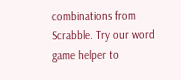combinations from Scrabble. Try our word game helper to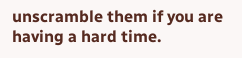unscramble them if you are having a hard time.